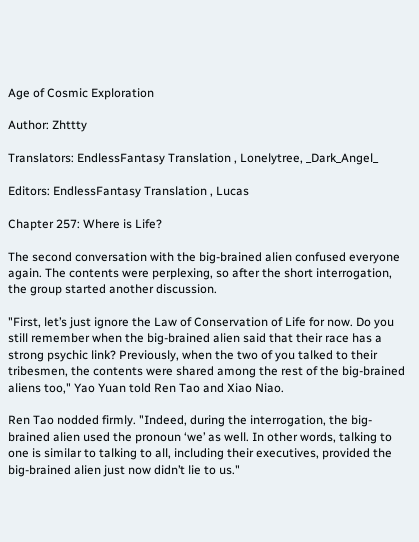Age of Cosmic Exploration

Author: Zhttty

Translators: EndlessFantasy Translation , Lonelytree, _Dark_Angel_

Editors: EndlessFantasy Translation , Lucas

Chapter 257: Where is Life?

The second conversation with the big-brained alien confused everyone again. The contents were perplexing, so after the short interrogation, the group started another discussion.

"First, let’s just ignore the Law of Conservation of Life for now. Do you still remember when the big-brained alien said that their race has a strong psychic link? Previously, when the two of you talked to their tribesmen, the contents were shared among the rest of the big-brained aliens too," Yao Yuan told Ren Tao and Xiao Niao.

Ren Tao nodded firmly. "Indeed, during the interrogation, the big-brained alien used the pronoun ‘we’ as well. In other words, talking to one is similar to talking to all, including their executives, provided the big-brained alien just now didn’t lie to us."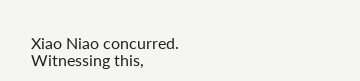Xiao Niao concurred. Witnessing this,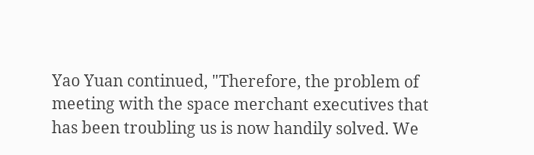Yao Yuan continued, "Therefore, the problem of meeting with the space merchant executives that has been troubling us is now handily solved. We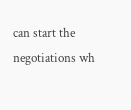can start the negotiations wh